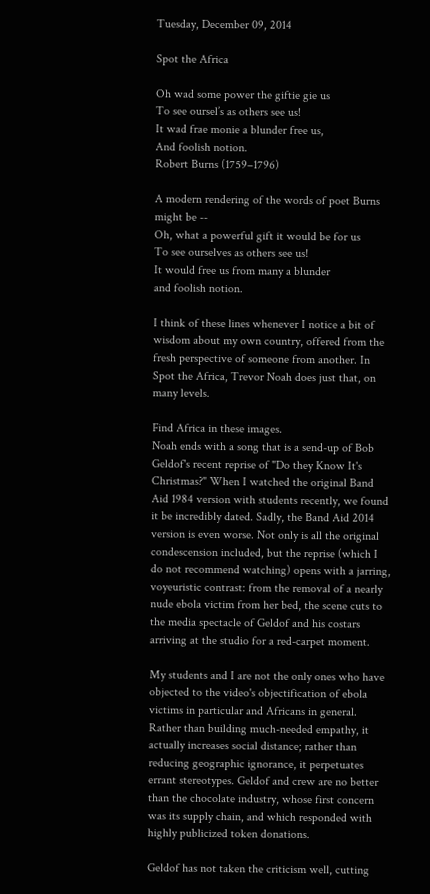Tuesday, December 09, 2014

Spot the Africa

Oh wad some power the giftie gie us
To see oursel’s as others see us!
It wad frae monie a blunder free us,
And foolish notion.
Robert Burns (1759–1796)

A modern rendering of the words of poet Burns might be --
Oh, what a powerful gift it would be for us
To see ourselves as others see us!
It would free us from many a blunder
and foolish notion.

I think of these lines whenever I notice a bit of wisdom about my own country, offered from the fresh perspective of someone from another. In Spot the Africa, Trevor Noah does just that, on many levels.

Find Africa in these images.
Noah ends with a song that is a send-up of Bob Geldof's recent reprise of "Do they Know It's Christmas?" When I watched the original Band Aid 1984 version with students recently, we found it be incredibly dated. Sadly, the Band Aid 2014 version is even worse. Not only is all the original condescension included, but the reprise (which I do not recommend watching) opens with a jarring, voyeuristic contrast: from the removal of a nearly nude ebola victim from her bed, the scene cuts to the media spectacle of Geldof and his costars arriving at the studio for a red-carpet moment.

My students and I are not the only ones who have objected to the video's objectification of ebola victims in particular and Africans in general. Rather than building much-needed empathy, it actually increases social distance; rather than reducing geographic ignorance, it perpetuates errant stereotypes. Geldof and crew are no better than the chocolate industry, whose first concern was its supply chain, and which responded with highly publicized token donations.

Geldof has not taken the criticism well, cutting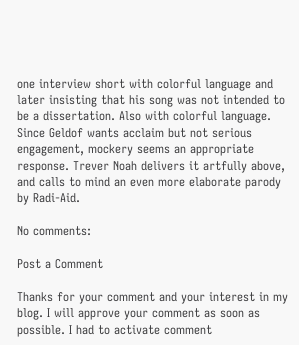one interview short with colorful language and later insisting that his song was not intended to be a dissertation. Also with colorful language. Since Geldof wants acclaim but not serious engagement, mockery seems an appropriate response. Trever Noah delivers it artfully above, and calls to mind an even more elaborate parody by Radi-Aid.

No comments:

Post a Comment

Thanks for your comment and your interest in my blog. I will approve your comment as soon as possible. I had to activate comment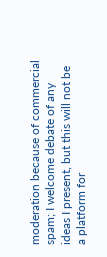moderation because of commercial spam; I welcome debate of any ideas I present, but this will not be a platform for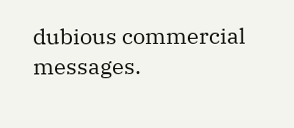dubious commercial messages.